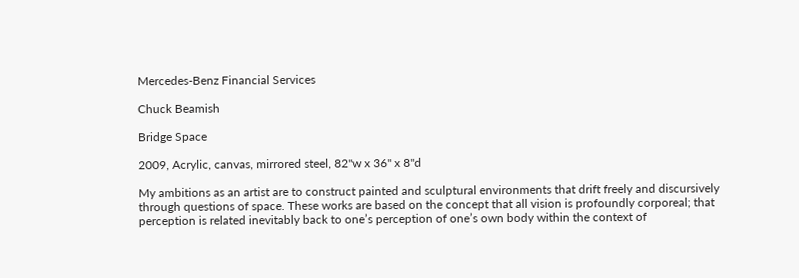Mercedes-Benz Financial Services

Chuck Beamish

Bridge Space

2009, Acrylic, canvas, mirrored steel, 82"w x 36" x 8"d

My ambitions as an artist are to construct painted and sculptural environments that drift freely and discursively through questions of space. These works are based on the concept that all vision is profoundly corporeal; that perception is related inevitably back to one’s perception of one’s own body within the context of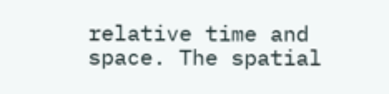relative time and space. The spatial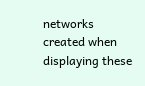networks created when displaying these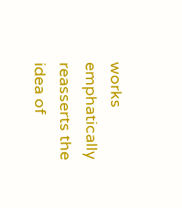works emphatically reasserts the idea of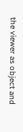the viewer as object and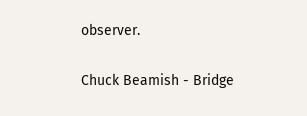observer.

Chuck Beamish - Bridge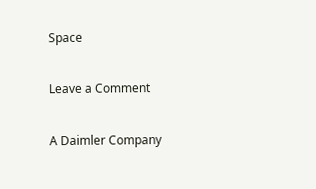Space

Leave a Comment

A Daimler Company